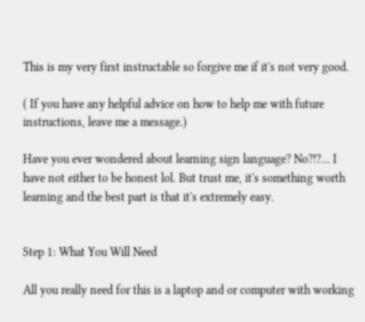This is my very first instructable so forgive me if it's not very good.

( If you have any helpful advice on how to help me with future instructions, leave me a message.)

Have you ever wondered about learning sign language? No?!?... I have not either to be honest lol. But trust me, it's something worth learning and the best part is that it's extremely easy.


Step 1: What You Will Need

All you really need for this is a laptop and or computer with working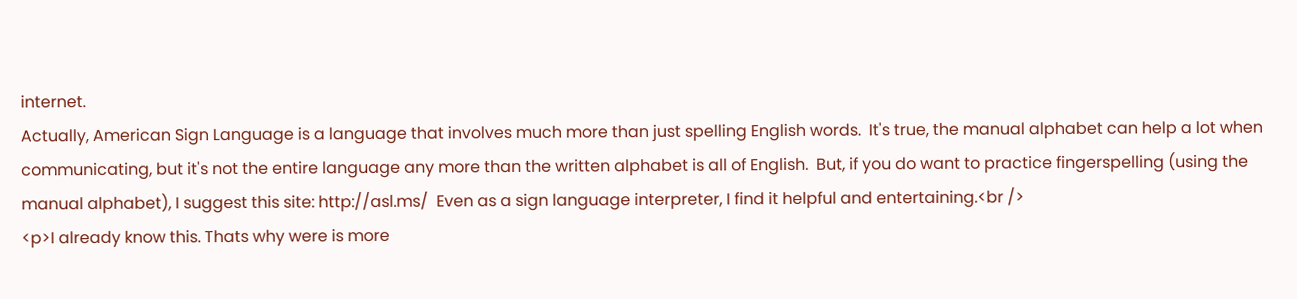internet.
Actually, American Sign Language is a language that involves much more than just spelling English words.  It's true, the manual alphabet can help a lot when communicating, but it's not the entire language any more than the written alphabet is all of English.  But, if you do want to practice fingerspelling (using the manual alphabet), I suggest this site: http://asl.ms/  Even as a sign language interpreter, I find it helpful and entertaining.<br />
<p>I already know this. Thats why were is more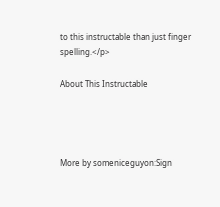to this instructable than just finger spelling.</p>

About This Instructable




More by someniceguyon:Sign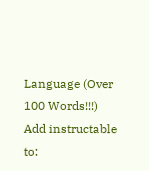Language (Over 100 Words!!!)
Add instructable to: